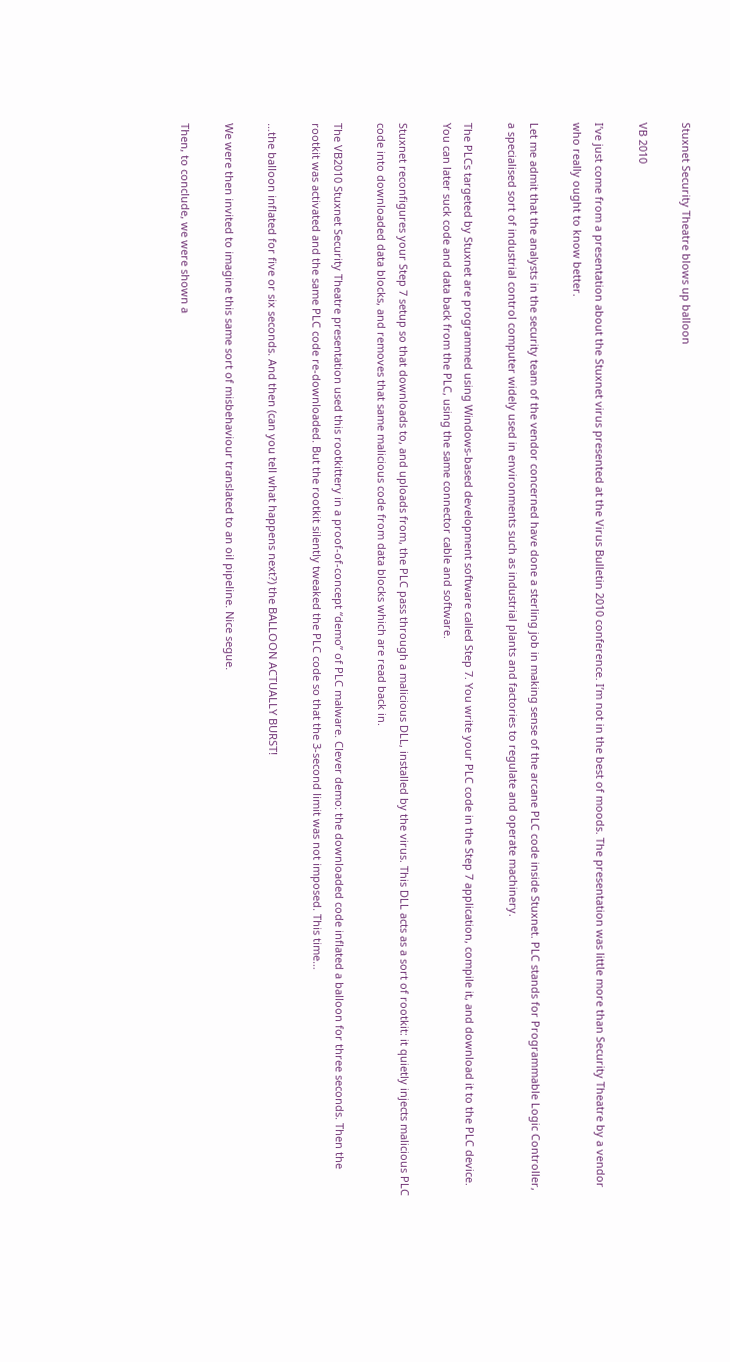Stuxnet Security Theatre blows up balloon

VB 2010

I’ve just come from a presentation about the Stuxnet virus presented at the Virus Bulletin 2010 conference. I’m not in the best of moods. The presentation was little more than Security Theatre by a vendor who really ought to know better.

Let me admit that the analysts in the security team of the vendor concerned have done a sterling job in making sense of the arcane PLC code inside Stuxnet. PLC stands for Programmable Logic Controller, a specialised sort of industrial control computer widely used in environments such as industrial plants and factories to regulate and operate machinery.

The PLCs targeted by Stuxnet are programmed using Windows-based development software called Step 7. You write your PLC code in the Step 7 application, compile it, and download it to the PLC device. You can later suck code and data back from the PLC, using the same connector cable and software.

Stuxnet reconfigures your Step 7 setup so that downloads to, and uploads from, the PLC pass through a malicious DLL, installed by the virus. This DLL acts as a sort of rootkit: it quietly injects malicious PLC code into downloaded data blocks, and removes that same malicious code from data blocks which are read back in.

The VB2010 Stuxnet Security Theatre presentation used this rootkittery in a proof-of-concept “demo” of PLC malware. Clever demo: the downloaded code inflated a balloon for three seconds. Then the rootkit was activated and the same PLC code re-downloaded. But the rootkit silently tweaked the PLC code so that the 3-second limit was not imposed. This time…

…the balloon inflated for five or six seconds. And then (can you tell what happens next?) the BALLOON ACTUALLY BURST!

We were then invited to imagine this same sort of misbehaviour translated to an oil pipeline. Nice segue.

Then, to conclude, we were shown a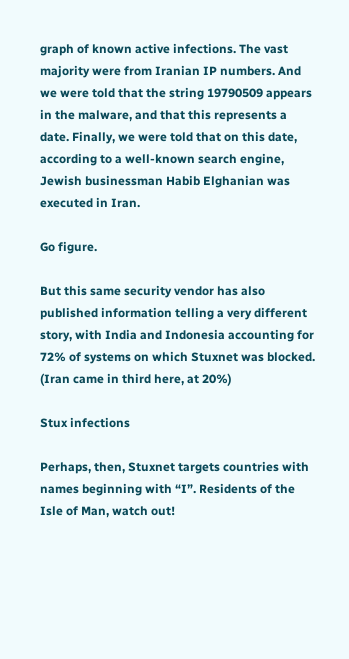graph of known active infections. The vast majority were from Iranian IP numbers. And we were told that the string 19790509 appears in the malware, and that this represents a date. Finally, we were told that on this date, according to a well-known search engine, Jewish businessman Habib Elghanian was executed in Iran.

Go figure.

But this same security vendor has also published information telling a very different story, with India and Indonesia accounting for 72% of systems on which Stuxnet was blocked. (Iran came in third here, at 20%)

Stux infections

Perhaps, then, Stuxnet targets countries with names beginning with “I”. Residents of the Isle of Man, watch out!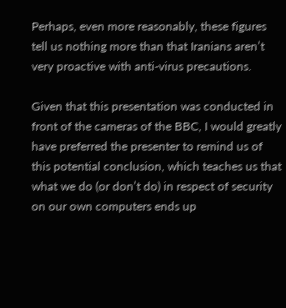Perhaps, even more reasonably, these figures tell us nothing more than that Iranians aren’t very proactive with anti-virus precautions.

Given that this presentation was conducted in front of the cameras of the BBC, I would greatly have preferred the presenter to remind us of this potential conclusion, which teaches us that what we do (or don’t do) in respect of security on our own computers ends up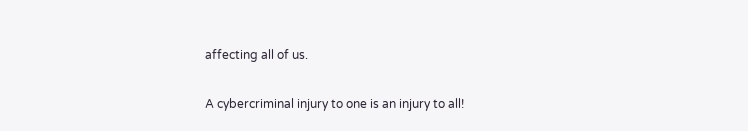affecting all of us.

A cybercriminal injury to one is an injury to all!